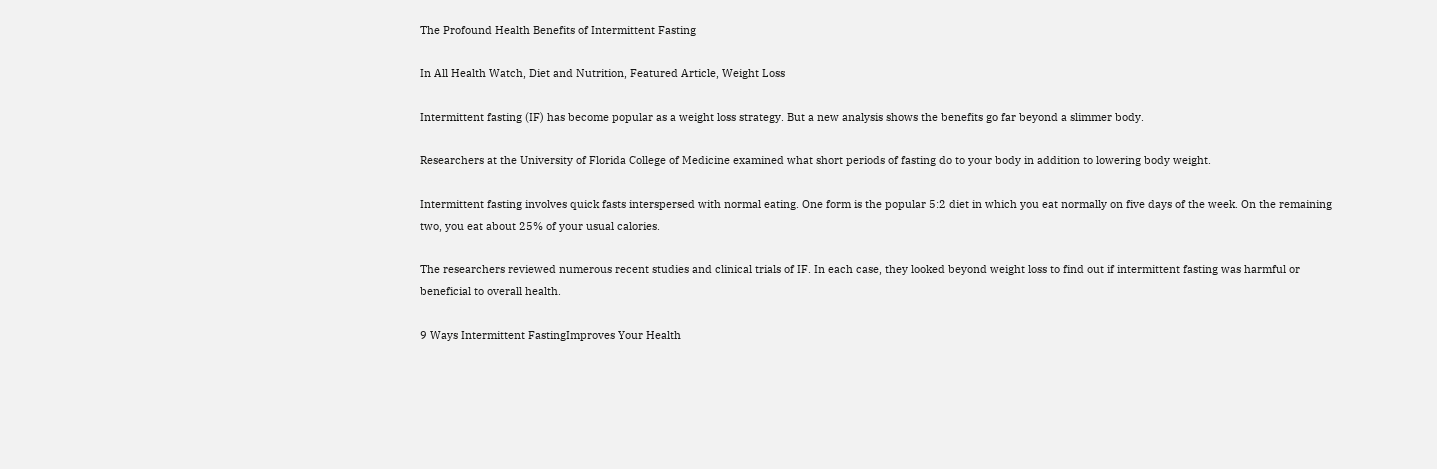The Profound Health Benefits of Intermittent Fasting

In All Health Watch, Diet and Nutrition, Featured Article, Weight Loss

Intermittent fasting (IF) has become popular as a weight loss strategy. But a new analysis shows the benefits go far beyond a slimmer body.

Researchers at the University of Florida College of Medicine examined what short periods of fasting do to your body in addition to lowering body weight.

Intermittent fasting involves quick fasts interspersed with normal eating. One form is the popular 5:2 diet in which you eat normally on five days of the week. On the remaining two, you eat about 25% of your usual calories.

The researchers reviewed numerous recent studies and clinical trials of IF. In each case, they looked beyond weight loss to find out if intermittent fasting was harmful or beneficial to overall health.

9 Ways Intermittent FastingImproves Your Health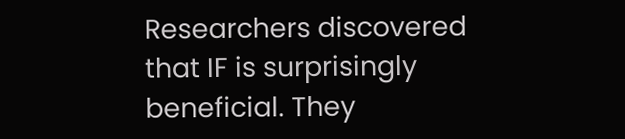Researchers discovered that IF is surprisingly beneficial. They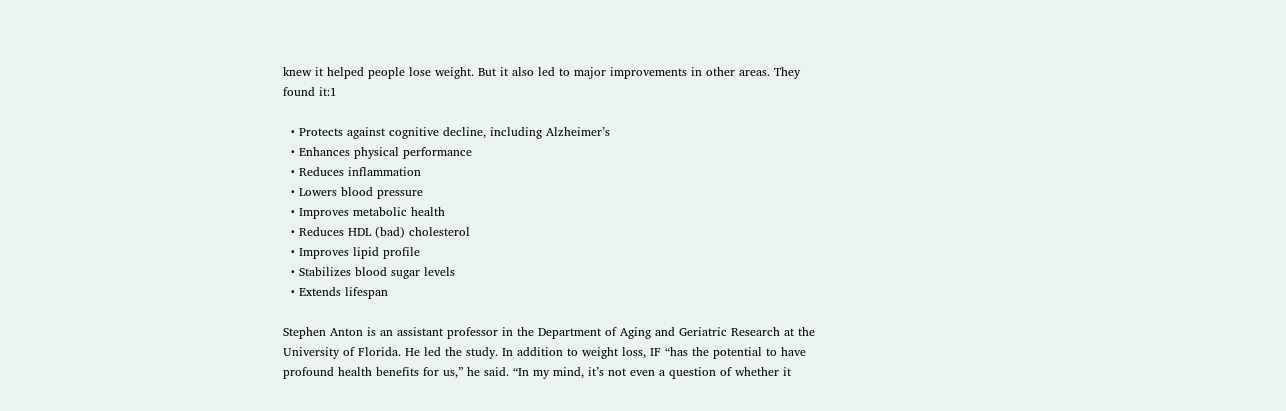knew it helped people lose weight. But it also led to major improvements in other areas. They found it:1

  • Protects against cognitive decline, including Alzheimer’s
  • Enhances physical performance
  • Reduces inflammation
  • Lowers blood pressure
  • Improves metabolic health
  • Reduces HDL (bad) cholesterol
  • Improves lipid profile
  • Stabilizes blood sugar levels
  • Extends lifespan

Stephen Anton is an assistant professor in the Department of Aging and Geriatric Research at the University of Florida. He led the study. In addition to weight loss, IF “has the potential to have profound health benefits for us,” he said. “In my mind, it’s not even a question of whether it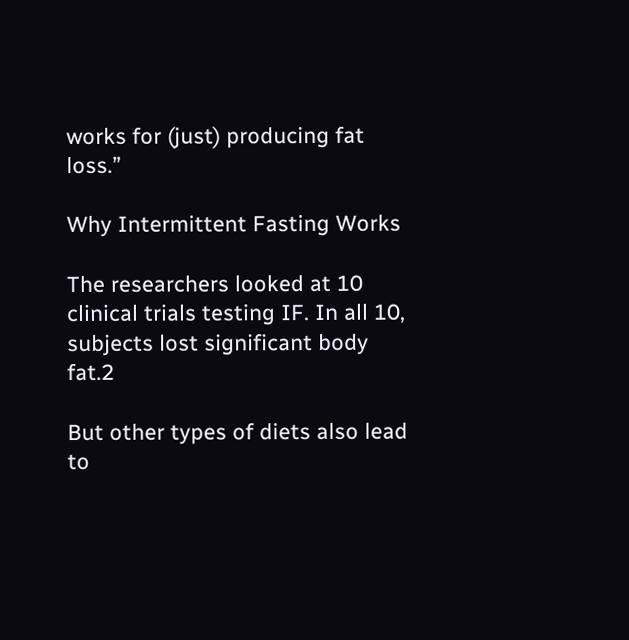works for (just) producing fat loss.”

Why Intermittent Fasting Works

The researchers looked at 10 clinical trials testing IF. In all 10, subjects lost significant body fat.2

But other types of diets also lead to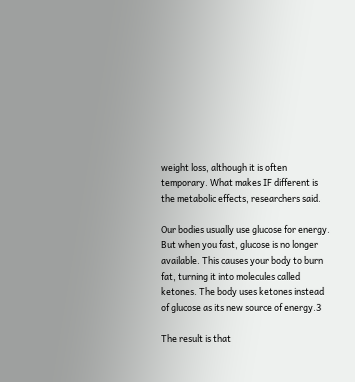weight loss, although it is often temporary. What makes IF different is the metabolic effects, researchers said.

Our bodies usually use glucose for energy. But when you fast, glucose is no longer available. This causes your body to burn fat, turning it into molecules called ketones. The body uses ketones instead of glucose as its new source of energy.3

The result is that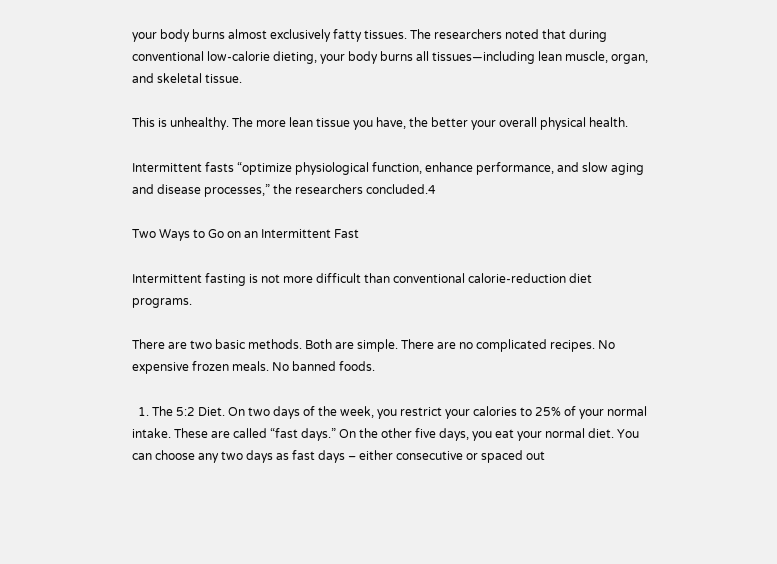your body burns almost exclusively fatty tissues. The researchers noted that during conventional low-calorie dieting, your body burns all tissues—including lean muscle, organ, and skeletal tissue.

This is unhealthy. The more lean tissue you have, the better your overall physical health.

Intermittent fasts “optimize physiological function, enhance performance, and slow aging and disease processes,” the researchers concluded.4

Two Ways to Go on an Intermittent Fast

Intermittent fasting is not more difficult than conventional calorie-reduction diet programs.

There are two basic methods. Both are simple. There are no complicated recipes. No expensive frozen meals. No banned foods.

  1. The 5:2 Diet. On two days of the week, you restrict your calories to 25% of your normal intake. These are called “fast days.” On the other five days, you eat your normal diet. You can choose any two days as fast days – either consecutive or spaced out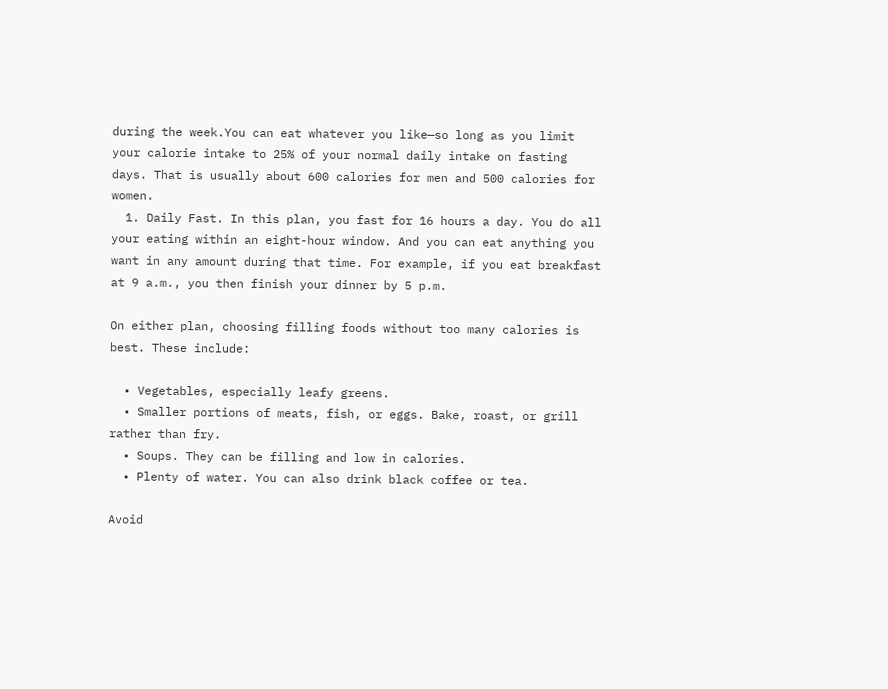during the week.You can eat whatever you like—so long as you limit your calorie intake to 25% of your normal daily intake on fasting days. That is usually about 600 calories for men and 500 calories for women.
  1. Daily Fast. In this plan, you fast for 16 hours a day. You do all your eating within an eight-hour window. And you can eat anything you want in any amount during that time. For example, if you eat breakfast at 9 a.m., you then finish your dinner by 5 p.m.

On either plan, choosing filling foods without too many calories is best. These include:

  • Vegetables, especially leafy greens.
  • Smaller portions of meats, fish, or eggs. Bake, roast, or grill rather than fry.
  • Soups. They can be filling and low in calories.
  • Plenty of water. You can also drink black coffee or tea.

Avoid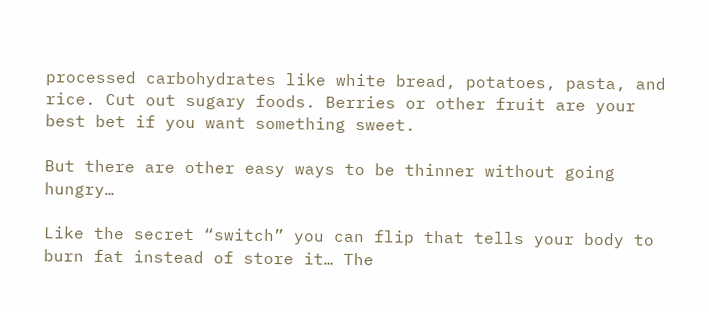processed carbohydrates like white bread, potatoes, pasta, and rice. Cut out sugary foods. Berries or other fruit are your best bet if you want something sweet.

But there are other easy ways to be thinner without going hungry…

Like the secret “switch” you can flip that tells your body to burn fat instead of store it… The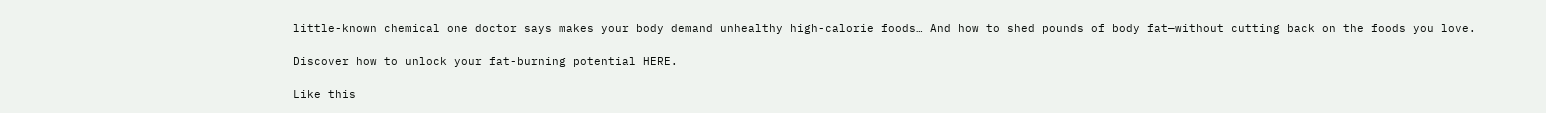little-known chemical one doctor says makes your body demand unhealthy high-calorie foods… And how to shed pounds of body fat—without cutting back on the foods you love.

Discover how to unlock your fat-burning potential HERE.

Like this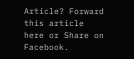Article? Forward this article here or Share on Facebook.